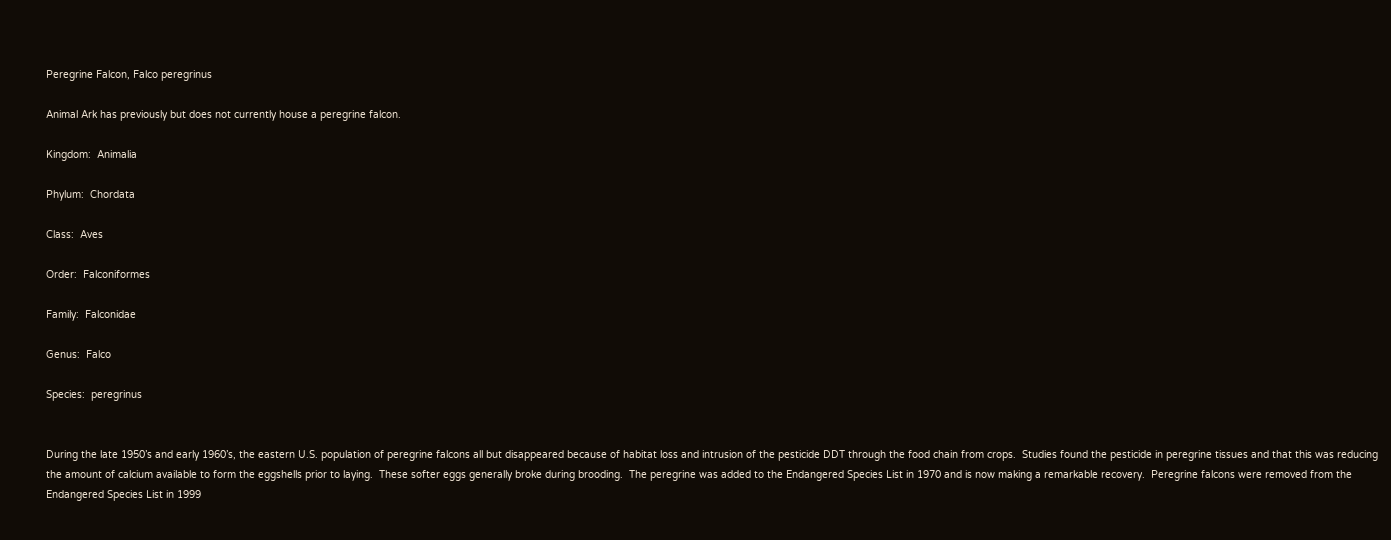Peregrine Falcon, Falco peregrinus

Animal Ark has previously but does not currently house a peregrine falcon.

Kingdom:  Animalia

Phylum:  Chordata

Class:  Aves

Order:  Falconiformes

Family:  Falconidae

Genus:  Falco

Species:  peregrinus


During the late 1950’s and early 1960’s, the eastern U.S. population of peregrine falcons all but disappeared because of habitat loss and intrusion of the pesticide DDT through the food chain from crops.  Studies found the pesticide in peregrine tissues and that this was reducing the amount of calcium available to form the eggshells prior to laying.  These softer eggs generally broke during brooding.  The peregrine was added to the Endangered Species List in 1970 and is now making a remarkable recovery.  Peregrine falcons were removed from the Endangered Species List in 1999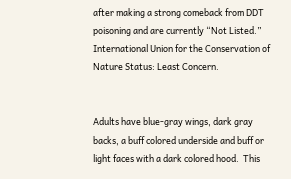after making a strong comeback from DDT poisoning and are currently “Not Listed.”  International Union for the Conservation of Nature Status: Least Concern.


Adults have blue-gray wings, dark gray backs, a buff colored underside and buff or light faces with a dark colored hood.  This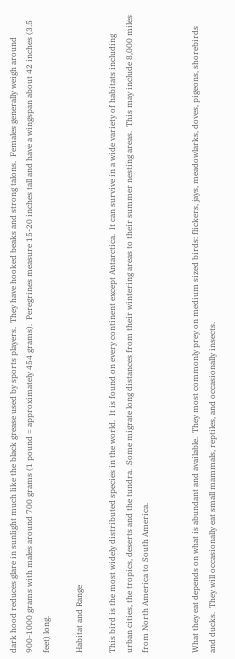dark hood reduces glare in sunlight much like the black grease used by sports players.  They have hooked beaks and strong talons.  Females generally weigh around 900-1000 grams with males around 700 grams (1 pound = approximately 454 grams).  Peregrines measure 15-20 inches tall and have a wingspan about 42 inches (3.5 feet) long.

Habitat and Range

This bird is the most widely distributed species in the world.  It is found on every continent except Antarctica.  It can survive in a wide variety of habitats including urban cities, the tropics, deserts and the tundra.  Some migrate long distances from their wintering areas to their summer nesting areas.  This may include 8,000 miles from North America to South America.


What they eat depends on what is abundant and available.  They most commonly prey on medium sized birds: flickers, jays, meadowlarks, doves, pigeons, shorebirds and ducks.  They will occasionally eat small mammals, reptiles, and occasionally insects.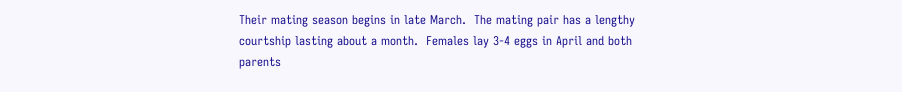Their mating season begins in late March.  The mating pair has a lengthy courtship lasting about a month.  Females lay 3-4 eggs in April and both parents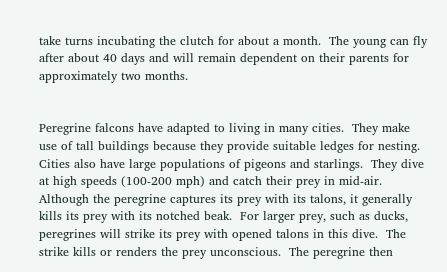take turns incubating the clutch for about a month.  The young can fly after about 40 days and will remain dependent on their parents for approximately two months.


Peregrine falcons have adapted to living in many cities.  They make use of tall buildings because they provide suitable ledges for nesting.  Cities also have large populations of pigeons and starlings.  They dive at high speeds (100-200 mph) and catch their prey in mid-air.  Although the peregrine captures its prey with its talons, it generally kills its prey with its notched beak.  For larger prey, such as ducks, peregrines will strike its prey with opened talons in this dive.  The strike kills or renders the prey unconscious.  The peregrine then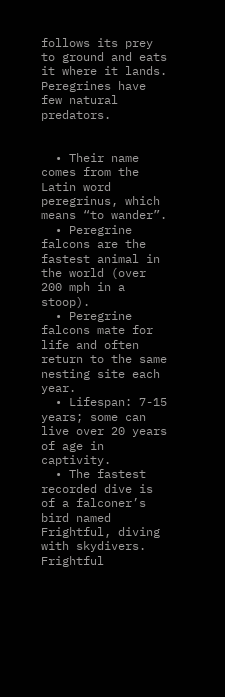follows its prey to ground and eats it where it lands.  Peregrines have few natural predators.


  • Their name comes from the Latin word peregrinus, which means “to wander”.
  • Peregrine falcons are the fastest animal in the world (over 200 mph in a stoop).
  • Peregrine falcons mate for life and often return to the same nesting site each year.
  • Lifespan: 7-15 years; some can live over 20 years of age in captivity.
  • The fastest recorded dive is of a falconer’s bird named Frightful, diving with skydivers.  Frightful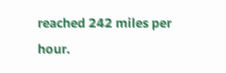reached 242 miles per hour.